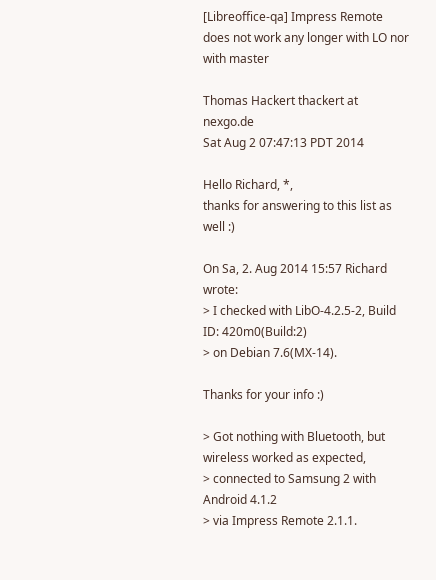[Libreoffice-qa] Impress Remote does not work any longer with LO nor with master

Thomas Hackert thackert at nexgo.de
Sat Aug 2 07:47:13 PDT 2014

Hello Richard, *,
thanks for answering to this list as well :)

On Sa, 2. Aug 2014 15:57 Richard wrote:
> I checked with LibO-4.2.5-2, Build ID: 420m0(Build:2)
> on Debian 7.6(MX-14).

Thanks for your info :)

> Got nothing with Bluetooth, but wireless worked as expected,
> connected to Samsung 2 with Android 4.1.2
> via Impress Remote 2.1.1.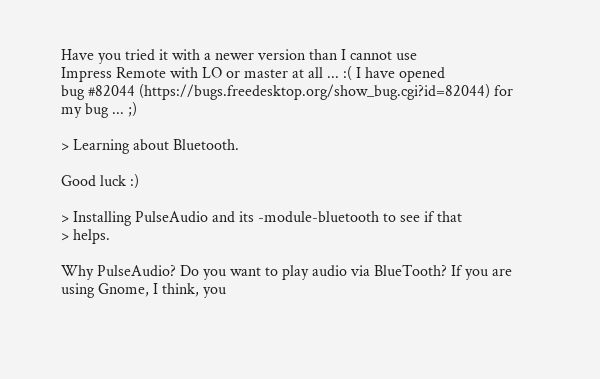Have you tried it with a newer version than I cannot use
Impress Remote with LO or master at all ... :( I have opened
bug #82044 (https://bugs.freedesktop.org/show_bug.cgi?id=82044) for
my bug ... ;)

> Learning about Bluetooth.

Good luck :)

> Installing PulseAudio and its -module-bluetooth to see if that
> helps.

Why PulseAudio? Do you want to play audio via BlueTooth? If you are
using Gnome, I think, you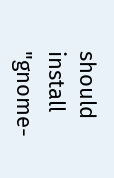should install "gnome-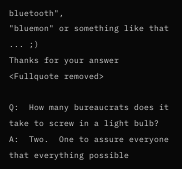bluetooth",
"bluemon" or something like that ... ;)
Thanks for your answer
<Fullquote removed>

Q:  How many bureaucrats does it take to screw in a light bulb?
A:  Two.  One to assure everyone that everything possible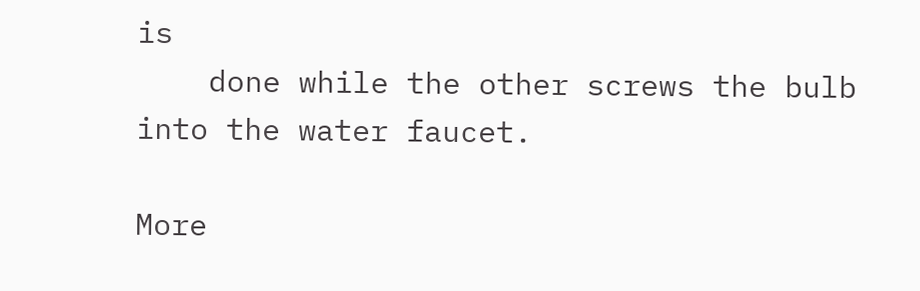is
    done while the other screws the bulb into the water faucet.

More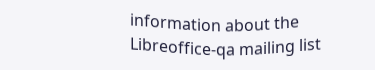information about the Libreoffice-qa mailing list